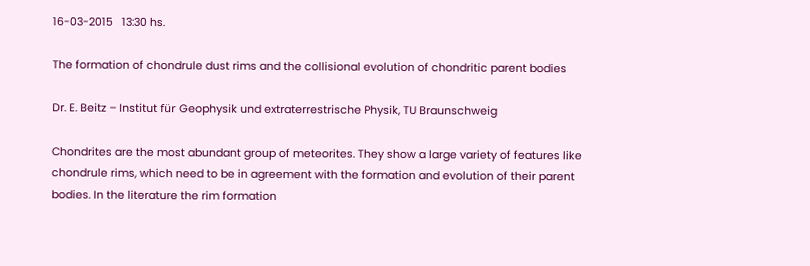16-03-2015   13:30 hs.

The formation of chondrule dust rims and the collisional evolution of chondritic parent bodies

Dr. E. Beitz – Institut für Geophysik und extraterrestrische Physik, TU Braunschweig

Chondrites are the most abundant group of meteorites. They show a large variety of features like chondrule rims, which need to be in agreement with the formation and evolution of their parent bodies. In the literature the rim formation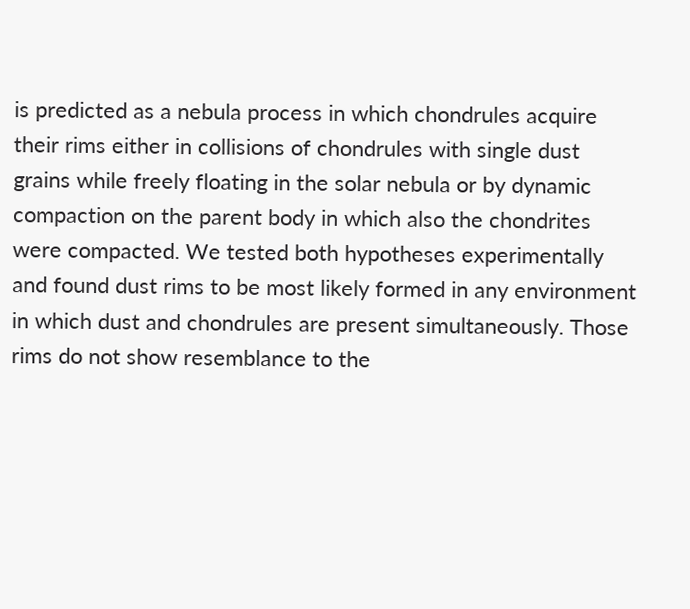is predicted as a nebula process in which chondrules acquire their rims either in collisions of chondrules with single dust grains while freely floating in the solar nebula or by dynamic compaction on the parent body in which also the chondrites were compacted. We tested both hypotheses experimentally and found dust rims to be most likely formed in any environment in which dust and chondrules are present simultaneously. Those rims do not show resemblance to the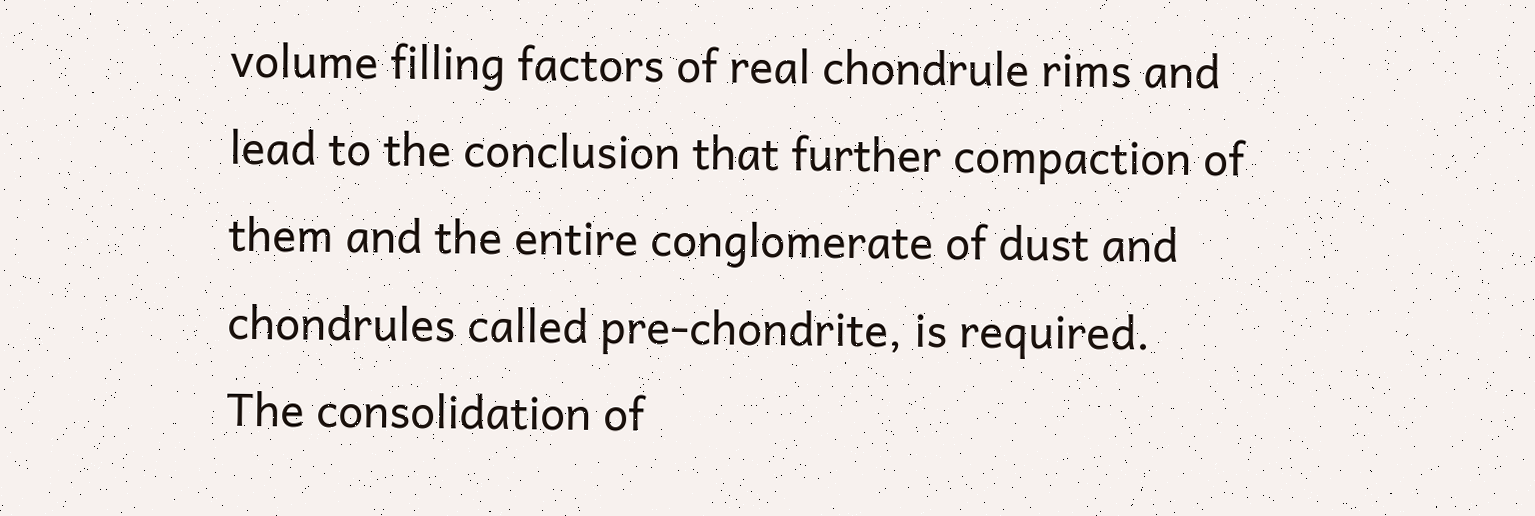volume filling factors of real chondrule rims and lead to the conclusion that further compaction of them and the entire conglomerate of dust and chondrules called pre-chondrite, is required.
The consolidation of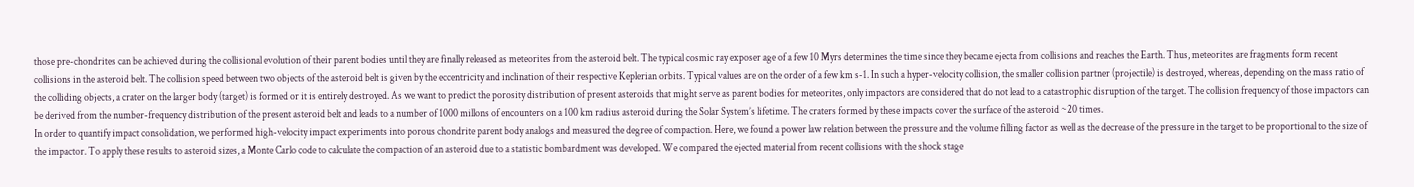those pre-chondrites can be achieved during the collisional evolution of their parent bodies until they are finally released as meteorites from the asteroid belt. The typical cosmic ray exposer age of a few 10 Myrs determines the time since they became ejecta from collisions and reaches the Earth. Thus, meteorites are fragments form recent collisions in the asteroid belt. The collision speed between two objects of the asteroid belt is given by the eccentricity and inclination of their respective Keplerian orbits. Typical values are on the order of a few km s-1. In such a hyper-velocity collision, the smaller collision partner (projectile) is destroyed, whereas, depending on the mass ratio of the colliding objects, a crater on the larger body (target) is formed or it is entirely destroyed. As we want to predict the porosity distribution of present asteroids that might serve as parent bodies for meteorites, only impactors are considered that do not lead to a catastrophic disruption of the target. The collision frequency of those impactors can be derived from the number-frequency distribution of the present asteroid belt and leads to a number of 1000 millons of encounters on a 100 km radius asteroid during the Solar System’s lifetime. The craters formed by these impacts cover the surface of the asteroid ~20 times.
In order to quantify impact consolidation, we performed high-velocity impact experiments into porous chondrite parent body analogs and measured the degree of compaction. Here, we found a power law relation between the pressure and the volume filling factor as well as the decrease of the pressure in the target to be proportional to the size of the impactor. To apply these results to asteroid sizes, a Monte Carlo code to calculate the compaction of an asteroid due to a statistic bombardment was developed. We compared the ejected material from recent collisions with the shock stage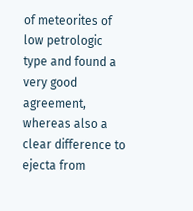of meteorites of low petrologic type and found a very good agreement, whereas also a clear difference to ejecta from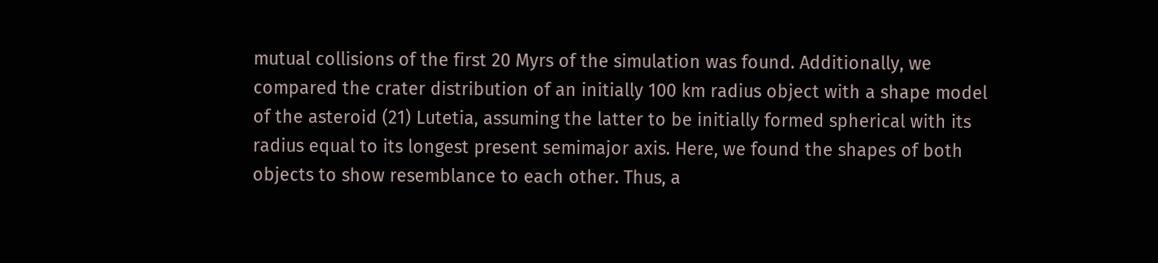mutual collisions of the first 20 Myrs of the simulation was found. Additionally, we compared the crater distribution of an initially 100 km radius object with a shape model of the asteroid (21) Lutetia, assuming the latter to be initially formed spherical with its radius equal to its longest present semimajor axis. Here, we found the shapes of both objects to show resemblance to each other. Thus, a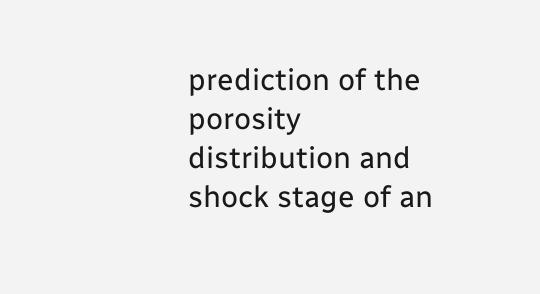prediction of the porosity distribution and shock stage of an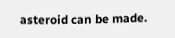asteroid can be made.